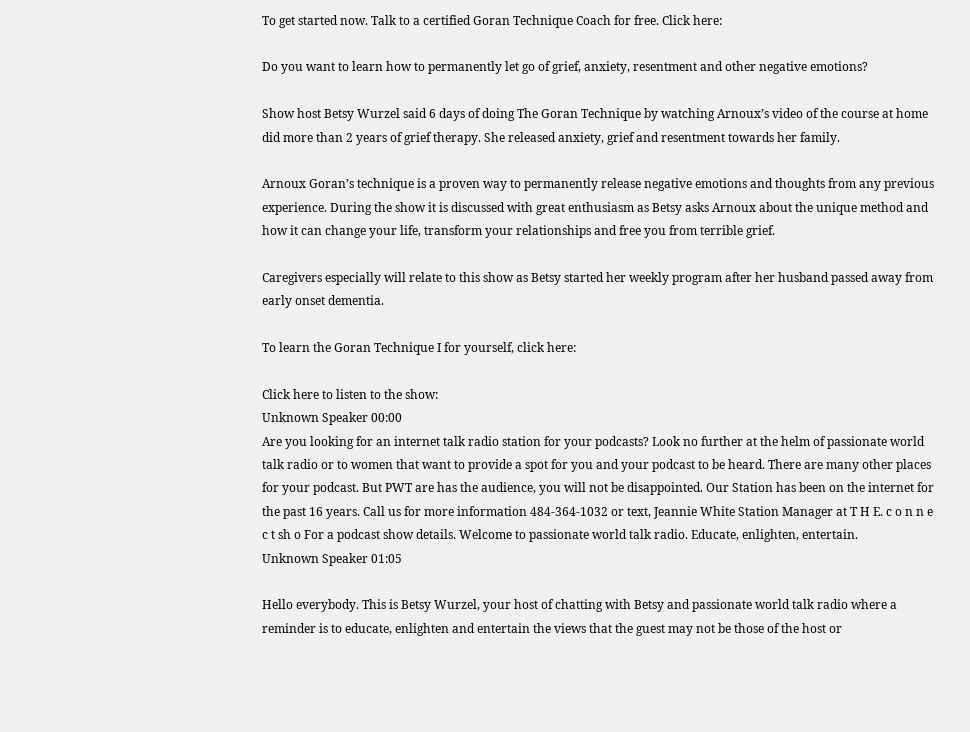To get started now. Talk to a certified Goran Technique Coach for free. Click here:

Do you want to learn how to permanently let go of grief, anxiety, resentment and other negative emotions?

Show host Betsy Wurzel said 6 days of doing The Goran Technique by watching Arnoux’s video of the course at home did more than 2 years of grief therapy. She released anxiety, grief and resentment towards her family.

Arnoux Goran’s technique is a proven way to permanently release negative emotions and thoughts from any previous experience. During the show it is discussed with great enthusiasm as Betsy asks Arnoux about the unique method and how it can change your life, transform your relationships and free you from terrible grief.

Caregivers especially will relate to this show as Betsy started her weekly program after her husband passed away from early onset dementia.

To learn the Goran Technique I for yourself, click here:

Click here to listen to the show:
Unknown Speaker 00:00
Are you looking for an internet talk radio station for your podcasts? Look no further at the helm of passionate world talk radio or to women that want to provide a spot for you and your podcast to be heard. There are many other places for your podcast. But PWT are has the audience, you will not be disappointed. Our Station has been on the internet for the past 16 years. Call us for more information 484-364-1032 or text, Jeannie White Station Manager at T H E. c o n n e c t sh o For a podcast show details. Welcome to passionate world talk radio. Educate, enlighten, entertain.
Unknown Speaker 01:05

Hello everybody. This is Betsy Wurzel, your host of chatting with Betsy and passionate world talk radio where a reminder is to educate, enlighten and entertain the views that the guest may not be those of the host or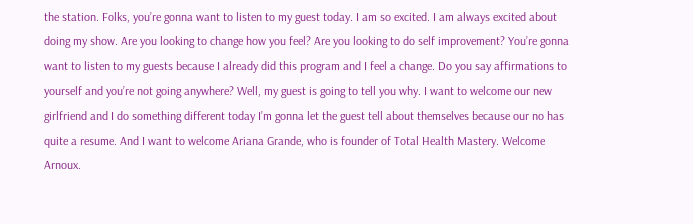the station. Folks, you’re gonna want to listen to my guest today. I am so excited. I am always excited about doing my show. Are you looking to change how you feel? Are you looking to do self improvement? You’re gonna want to listen to my guests because I already did this program and I feel a change. Do you say affirmations to yourself and you’re not going anywhere? Well, my guest is going to tell you why. I want to welcome our new girlfriend and I do something different today I’m gonna let the guest tell about themselves because our no has quite a resume. And I want to welcome Ariana Grande, who is founder of Total Health Mastery. Welcome Arnoux.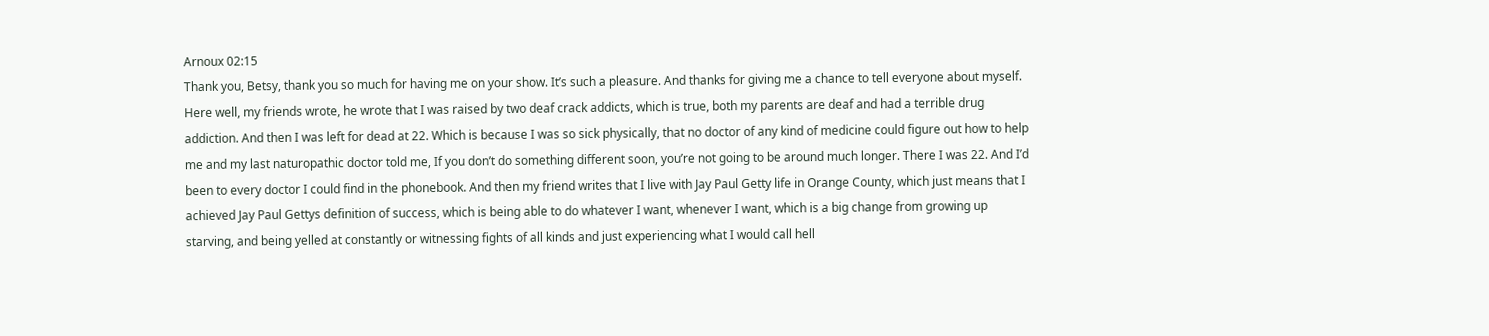Arnoux 02:15
Thank you, Betsy, thank you so much for having me on your show. It’s such a pleasure. And thanks for giving me a chance to tell everyone about myself. Here well, my friends wrote, he wrote that I was raised by two deaf crack addicts, which is true, both my parents are deaf and had a terrible drug addiction. And then I was left for dead at 22. Which is because I was so sick physically, that no doctor of any kind of medicine could figure out how to help me and my last naturopathic doctor told me, If you don’t do something different soon, you’re not going to be around much longer. There I was 22. And I’d been to every doctor I could find in the phonebook. And then my friend writes that I live with Jay Paul Getty life in Orange County, which just means that I achieved Jay Paul Gettys definition of success, which is being able to do whatever I want, whenever I want, which is a big change from growing up starving, and being yelled at constantly or witnessing fights of all kinds and just experiencing what I would call hell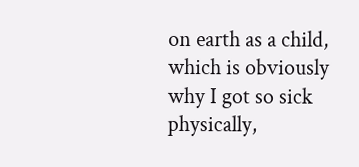on earth as a child, which is obviously why I got so sick physically,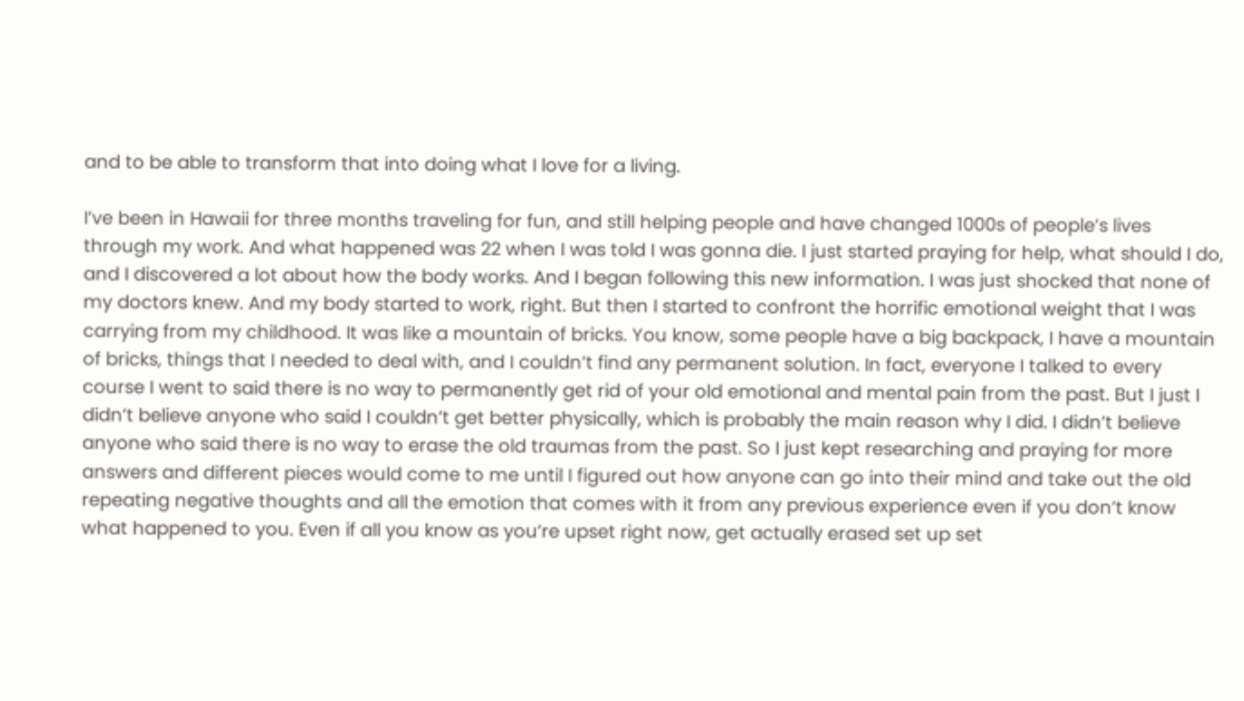and to be able to transform that into doing what I love for a living.

I’ve been in Hawaii for three months traveling for fun, and still helping people and have changed 1000s of people’s lives through my work. And what happened was 22 when I was told I was gonna die. I just started praying for help, what should I do, and I discovered a lot about how the body works. And I began following this new information. I was just shocked that none of my doctors knew. And my body started to work, right. But then I started to confront the horrific emotional weight that I was carrying from my childhood. It was like a mountain of bricks. You know, some people have a big backpack, I have a mountain of bricks, things that I needed to deal with, and I couldn’t find any permanent solution. In fact, everyone I talked to every course I went to said there is no way to permanently get rid of your old emotional and mental pain from the past. But I just I didn’t believe anyone who said I couldn’t get better physically, which is probably the main reason why I did. I didn’t believe anyone who said there is no way to erase the old traumas from the past. So I just kept researching and praying for more answers and different pieces would come to me until I figured out how anyone can go into their mind and take out the old repeating negative thoughts and all the emotion that comes with it from any previous experience even if you don’t know what happened to you. Even if all you know as you’re upset right now, get actually erased set up set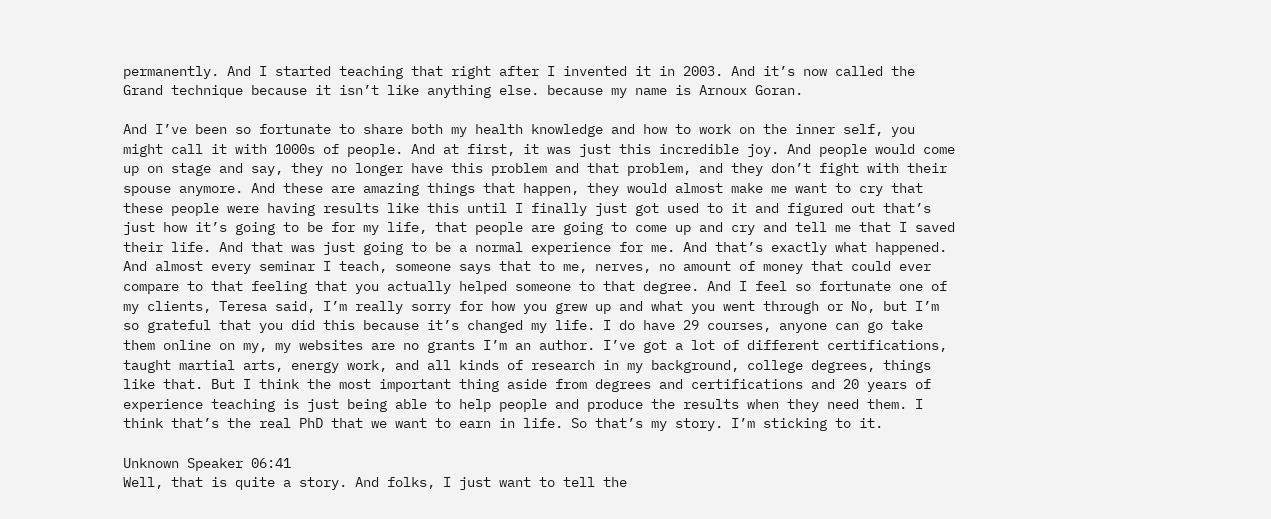permanently. And I started teaching that right after I invented it in 2003. And it’s now called the Grand technique because it isn’t like anything else. because my name is Arnoux Goran.

And I’ve been so fortunate to share both my health knowledge and how to work on the inner self, you might call it with 1000s of people. And at first, it was just this incredible joy. And people would come up on stage and say, they no longer have this problem and that problem, and they don’t fight with their spouse anymore. And these are amazing things that happen, they would almost make me want to cry that these people were having results like this until I finally just got used to it and figured out that’s just how it’s going to be for my life, that people are going to come up and cry and tell me that I saved their life. And that was just going to be a normal experience for me. And that’s exactly what happened. And almost every seminar I teach, someone says that to me, nerves, no amount of money that could ever compare to that feeling that you actually helped someone to that degree. And I feel so fortunate one of my clients, Teresa said, I’m really sorry for how you grew up and what you went through or No, but I’m so grateful that you did this because it’s changed my life. I do have 29 courses, anyone can go take them online on my, my websites are no grants I’m an author. I’ve got a lot of different certifications, taught martial arts, energy work, and all kinds of research in my background, college degrees, things like that. But I think the most important thing aside from degrees and certifications and 20 years of experience teaching is just being able to help people and produce the results when they need them. I think that’s the real PhD that we want to earn in life. So that’s my story. I’m sticking to it.

Unknown Speaker 06:41
Well, that is quite a story. And folks, I just want to tell the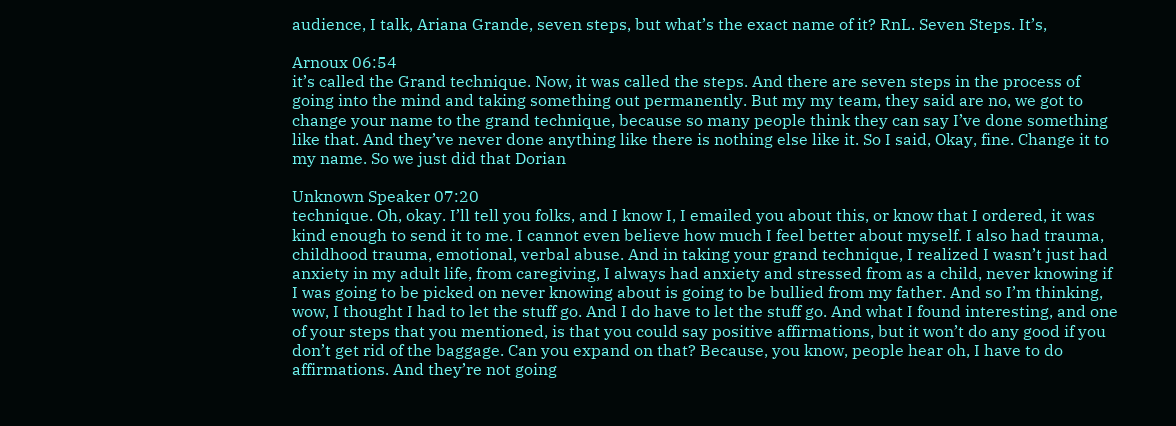audience, I talk, Ariana Grande, seven steps, but what’s the exact name of it? RnL. Seven Steps. It’s,

Arnoux 06:54
it’s called the Grand technique. Now, it was called the steps. And there are seven steps in the process of going into the mind and taking something out permanently. But my my team, they said are no, we got to change your name to the grand technique, because so many people think they can say I’ve done something like that. And they’ve never done anything like there is nothing else like it. So I said, Okay, fine. Change it to my name. So we just did that Dorian

Unknown Speaker 07:20
technique. Oh, okay. I’ll tell you folks, and I know I, I emailed you about this, or know that I ordered, it was kind enough to send it to me. I cannot even believe how much I feel better about myself. I also had trauma, childhood trauma, emotional, verbal abuse. And in taking your grand technique, I realized I wasn’t just had anxiety in my adult life, from caregiving, I always had anxiety and stressed from as a child, never knowing if I was going to be picked on never knowing about is going to be bullied from my father. And so I’m thinking, wow, I thought I had to let the stuff go. And I do have to let the stuff go. And what I found interesting, and one of your steps that you mentioned, is that you could say positive affirmations, but it won’t do any good if you don’t get rid of the baggage. Can you expand on that? Because, you know, people hear oh, I have to do affirmations. And they’re not going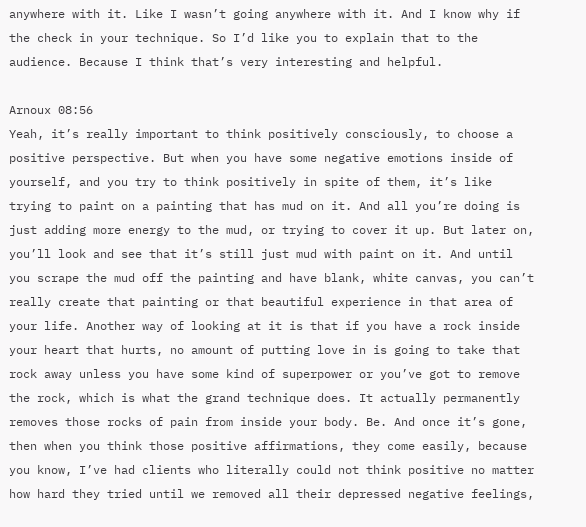anywhere with it. Like I wasn’t going anywhere with it. And I know why if the check in your technique. So I’d like you to explain that to the audience. Because I think that’s very interesting and helpful.

Arnoux 08:56
Yeah, it’s really important to think positively consciously, to choose a positive perspective. But when you have some negative emotions inside of yourself, and you try to think positively in spite of them, it’s like trying to paint on a painting that has mud on it. And all you’re doing is just adding more energy to the mud, or trying to cover it up. But later on, you’ll look and see that it’s still just mud with paint on it. And until you scrape the mud off the painting and have blank, white canvas, you can’t really create that painting or that beautiful experience in that area of your life. Another way of looking at it is that if you have a rock inside your heart that hurts, no amount of putting love in is going to take that rock away unless you have some kind of superpower or you’ve got to remove the rock, which is what the grand technique does. It actually permanently removes those rocks of pain from inside your body. Be. And once it’s gone, then when you think those positive affirmations, they come easily, because you know, I’ve had clients who literally could not think positive no matter how hard they tried until we removed all their depressed negative feelings,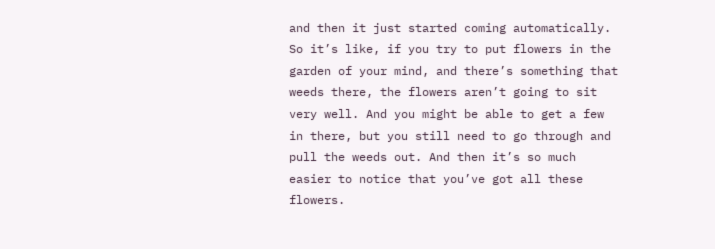and then it just started coming automatically. So it’s like, if you try to put flowers in the garden of your mind, and there’s something that weeds there, the flowers aren’t going to sit very well. And you might be able to get a few in there, but you still need to go through and pull the weeds out. And then it’s so much easier to notice that you’ve got all these flowers.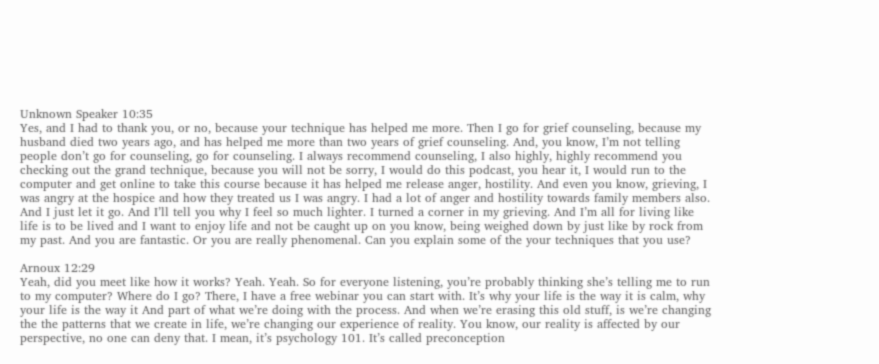Unknown Speaker 10:35
Yes, and I had to thank you, or no, because your technique has helped me more. Then I go for grief counseling, because my husband died two years ago, and has helped me more than two years of grief counseling. And, you know, I’m not telling people don’t go for counseling, go for counseling. I always recommend counseling, I also highly, highly recommend you checking out the grand technique, because you will not be sorry, I would do this podcast, you hear it, I would run to the computer and get online to take this course because it has helped me release anger, hostility. And even you know, grieving, I was angry at the hospice and how they treated us I was angry. I had a lot of anger and hostility towards family members also. And I just let it go. And I’ll tell you why I feel so much lighter. I turned a corner in my grieving. And I’m all for living like life is to be lived and I want to enjoy life and not be caught up on you know, being weighed down by just like by rock from my past. And you are fantastic. Or you are really phenomenal. Can you explain some of the your techniques that you use?

Arnoux 12:29
Yeah, did you meet like how it works? Yeah. Yeah. So for everyone listening, you’re probably thinking she’s telling me to run to my computer? Where do I go? There, I have a free webinar you can start with. It’s why your life is the way it is calm, why your life is the way it And part of what we’re doing with the process. And when we’re erasing this old stuff, is we’re changing the the patterns that we create in life, we’re changing our experience of reality. You know, our reality is affected by our perspective, no one can deny that. I mean, it’s psychology 101. It’s called preconception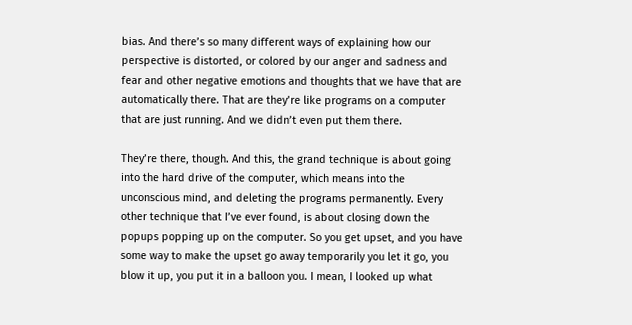bias. And there’s so many different ways of explaining how our perspective is distorted, or colored by our anger and sadness and fear and other negative emotions and thoughts that we have that are automatically there. That are they’re like programs on a computer that are just running. And we didn’t even put them there.

They’re there, though. And this, the grand technique is about going into the hard drive of the computer, which means into the unconscious mind, and deleting the programs permanently. Every other technique that I’ve ever found, is about closing down the popups popping up on the computer. So you get upset, and you have some way to make the upset go away temporarily you let it go, you blow it up, you put it in a balloon you. I mean, I looked up what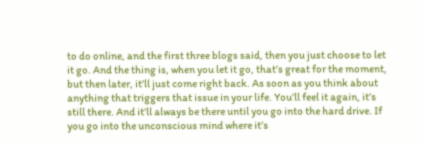to do online, and the first three blogs said, then you just choose to let it go. And the thing is, when you let it go, that’s great for the moment, but then later, it’ll just come right back. As soon as you think about anything that triggers that issue in your life. You’ll feel it again, it’s still there. And it’ll always be there until you go into the hard drive. If you go into the unconscious mind where it’s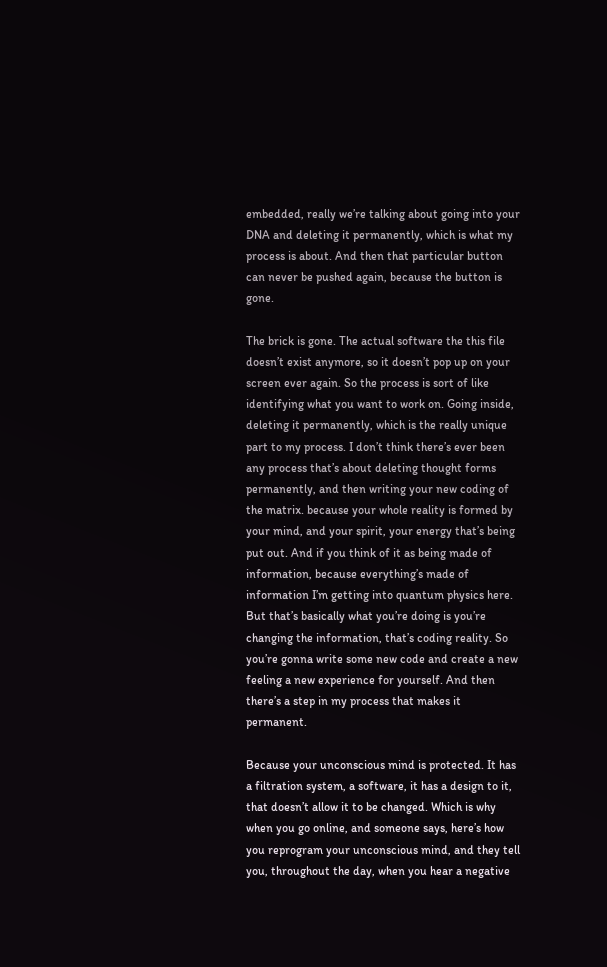embedded, really we’re talking about going into your DNA and deleting it permanently, which is what my process is about. And then that particular button can never be pushed again, because the button is gone.

The brick is gone. The actual software the this file doesn’t exist anymore, so it doesn’t pop up on your screen ever again. So the process is sort of like identifying what you want to work on. Going inside, deleting it permanently, which is the really unique part to my process. I don’t think there’s ever been any process that’s about deleting thought forms permanently, and then writing your new coding of the matrix. because your whole reality is formed by your mind, and your spirit, your energy that’s being put out. And if you think of it as being made of information, because everything’s made of information I’m getting into quantum physics here. But that’s basically what you’re doing is you’re changing the information, that’s coding reality. So you’re gonna write some new code and create a new feeling a new experience for yourself. And then there’s a step in my process that makes it permanent.

Because your unconscious mind is protected. It has a filtration system, a software, it has a design to it, that doesn’t allow it to be changed. Which is why when you go online, and someone says, here’s how you reprogram your unconscious mind, and they tell you, throughout the day, when you hear a negative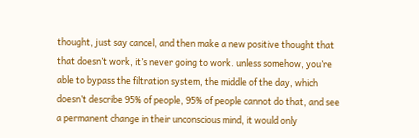thought, just say cancel, and then make a new positive thought that that doesn’t work, it’s never going to work. unless somehow, you’re able to bypass the filtration system, the middle of the day, which doesn’t describe 95% of people, 95% of people cannot do that, and see a permanent change in their unconscious mind, it would only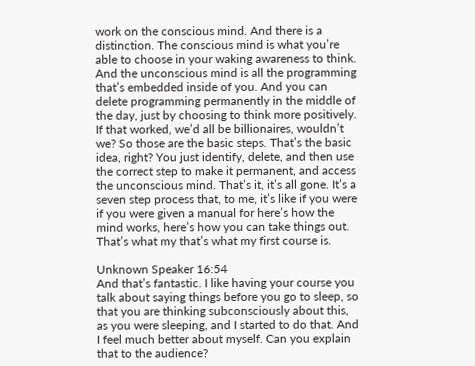work on the conscious mind. And there is a distinction. The conscious mind is what you’re able to choose in your waking awareness to think. And the unconscious mind is all the programming that’s embedded inside of you. And you can delete programming permanently in the middle of the day, just by choosing to think more positively. If that worked, we’d all be billionaires, wouldn’t we? So those are the basic steps. That’s the basic idea, right? You just identify, delete, and then use the correct step to make it permanent, and access the unconscious mind. That’s it, it’s all gone. It’s a seven step process that, to me, it’s like if you were if you were given a manual for here’s how the mind works, here’s how you can take things out. That’s what my that’s what my first course is.

Unknown Speaker 16:54
And that’s fantastic. I like having your course you talk about saying things before you go to sleep, so that you are thinking subconsciously about this, as you were sleeping, and I started to do that. And I feel much better about myself. Can you explain that to the audience?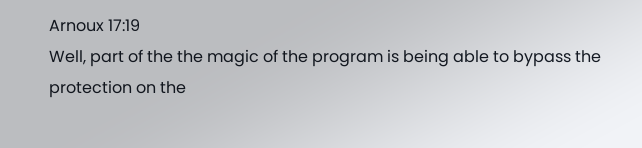Arnoux 17:19
Well, part of the the magic of the program is being able to bypass the protection on the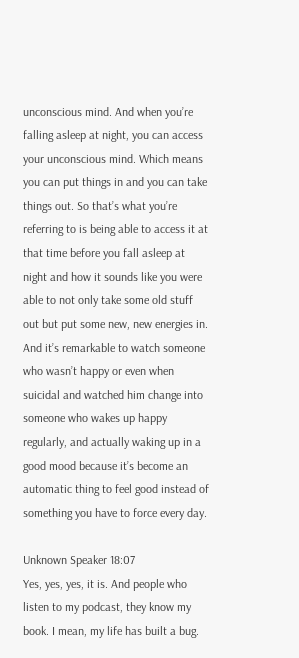unconscious mind. And when you’re falling asleep at night, you can access your unconscious mind. Which means you can put things in and you can take things out. So that’s what you’re referring to is being able to access it at that time before you fall asleep at night and how it sounds like you were able to not only take some old stuff out but put some new, new energies in. And it’s remarkable to watch someone who wasn’t happy or even when suicidal and watched him change into someone who wakes up happy regularly, and actually waking up in a good mood because it’s become an automatic thing to feel good instead of something you have to force every day.

Unknown Speaker 18:07
Yes, yes, yes, it is. And people who listen to my podcast, they know my book. I mean, my life has built a bug.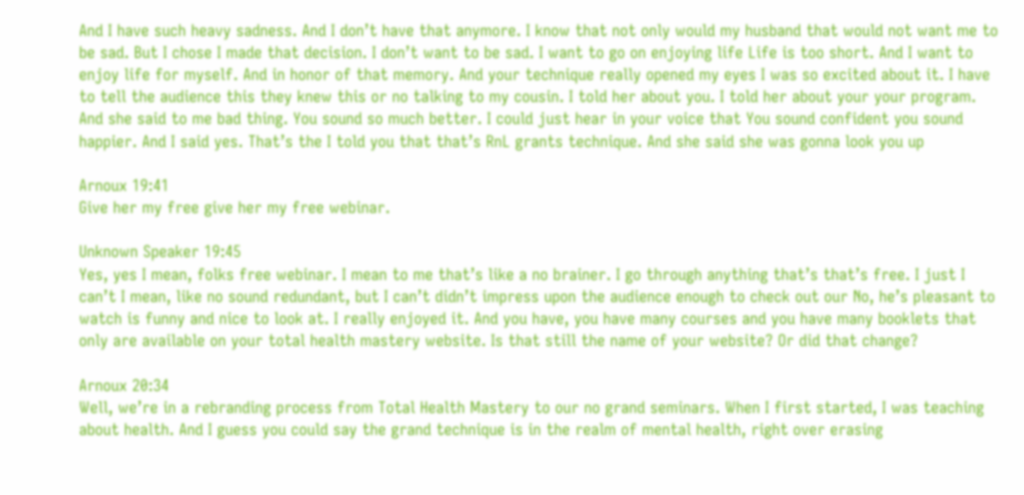And I have such heavy sadness. And I don’t have that anymore. I know that not only would my husband that would not want me to be sad. But I chose I made that decision. I don’t want to be sad. I want to go on enjoying life Life is too short. And I want to enjoy life for myself. And in honor of that memory. And your technique really opened my eyes I was so excited about it. I have to tell the audience this they knew this or no talking to my cousin. I told her about you. I told her about your your program. And she said to me bad thing. You sound so much better. I could just hear in your voice that You sound confident you sound happier. And I said yes. That’s the I told you that that’s RnL grants technique. And she said she was gonna look you up

Arnoux 19:41
Give her my free give her my free webinar.

Unknown Speaker 19:45
Yes, yes I mean, folks free webinar. I mean to me that’s like a no brainer. I go through anything that’s that’s free. I just I can’t I mean, like no sound redundant, but I can’t didn’t impress upon the audience enough to check out our No, he’s pleasant to watch is funny and nice to look at. I really enjoyed it. And you have, you have many courses and you have many booklets that only are available on your total health mastery website. Is that still the name of your website? Or did that change?

Arnoux 20:34
Well, we’re in a rebranding process from Total Health Mastery to our no grand seminars. When I first started, I was teaching about health. And I guess you could say the grand technique is in the realm of mental health, right over erasing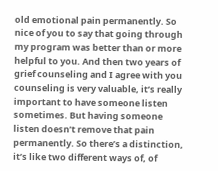old emotional pain permanently. So nice of you to say that going through my program was better than or more helpful to you. And then two years of grief counseling and I agree with you counseling is very valuable, it’s really important to have someone listen sometimes. But having someone listen doesn’t remove that pain permanently. So there’s a distinction, it’s like two different ways of, of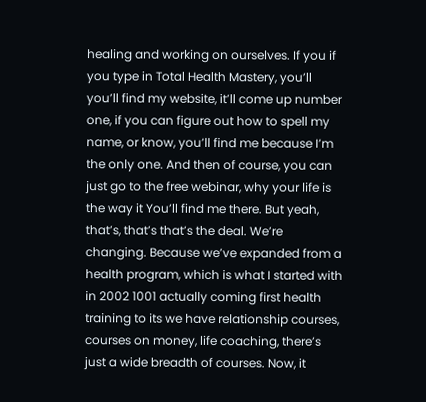healing and working on ourselves. If you if you type in Total Health Mastery, you’ll you’ll find my website, it’ll come up number one, if you can figure out how to spell my name, or know, you’ll find me because I’m the only one. And then of course, you can just go to the free webinar, why your life is the way it You’ll find me there. But yeah, that’s, that’s that’s the deal. We’re changing. Because we’ve expanded from a health program, which is what I started with in 2002 1001 actually coming first health training to its we have relationship courses, courses on money, life coaching, there’s just a wide breadth of courses. Now, it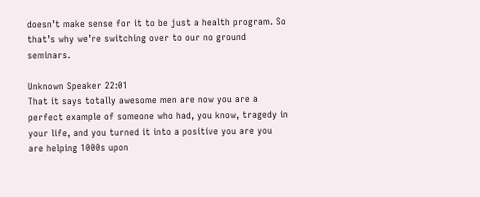doesn’t make sense for it to be just a health program. So that’s why we’re switching over to our no ground seminars.

Unknown Speaker 22:01
That it says totally awesome men are now you are a perfect example of someone who had, you know, tragedy in your life, and you turned it into a positive you are you are helping 1000s upon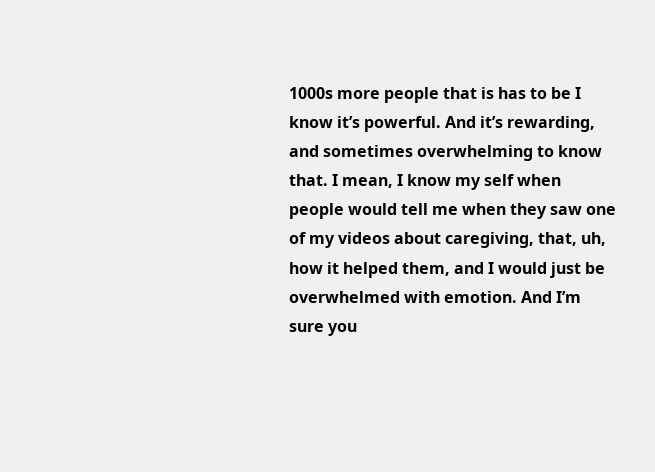1000s more people that is has to be I know it’s powerful. And it’s rewarding, and sometimes overwhelming to know that. I mean, I know my self when people would tell me when they saw one of my videos about caregiving, that, uh, how it helped them, and I would just be overwhelmed with emotion. And I’m sure you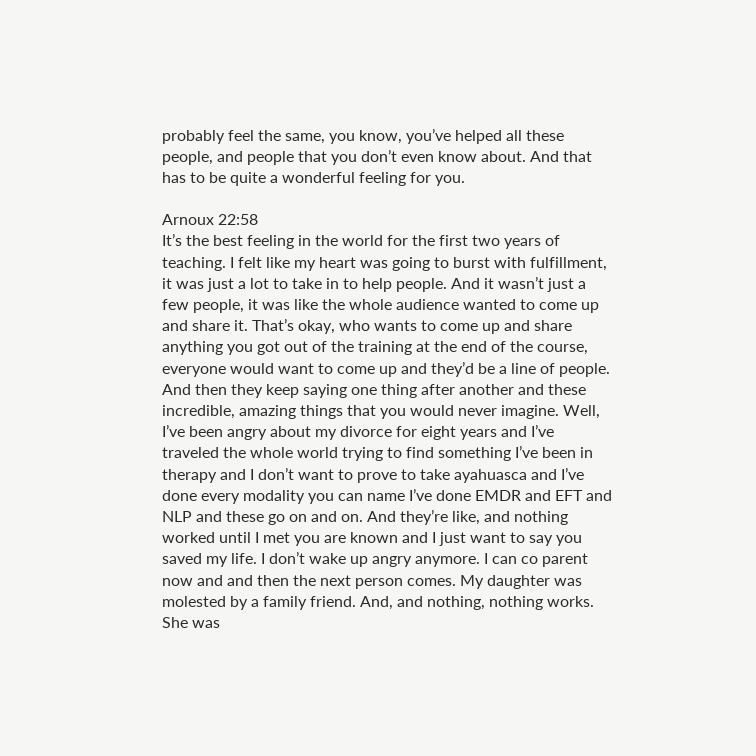probably feel the same, you know, you’ve helped all these people, and people that you don’t even know about. And that has to be quite a wonderful feeling for you.

Arnoux 22:58
It’s the best feeling in the world for the first two years of teaching. I felt like my heart was going to burst with fulfillment, it was just a lot to take in to help people. And it wasn’t just a few people, it was like the whole audience wanted to come up and share it. That’s okay, who wants to come up and share anything you got out of the training at the end of the course, everyone would want to come up and they’d be a line of people. And then they keep saying one thing after another and these incredible, amazing things that you would never imagine. Well, I’ve been angry about my divorce for eight years and I’ve traveled the whole world trying to find something I’ve been in therapy and I don’t want to prove to take ayahuasca and I’ve done every modality you can name I’ve done EMDR and EFT and NLP and these go on and on. And they’re like, and nothing worked until I met you are known and I just want to say you saved my life. I don’t wake up angry anymore. I can co parent now and and then the next person comes. My daughter was molested by a family friend. And, and nothing, nothing works. She was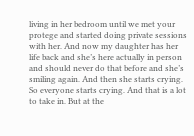living in her bedroom until we met your protege and started doing private sessions with her. And now my daughter has her life back and she’s here actually in person and should never do that before and she’s smiling again. And then she starts crying. So everyone starts crying. And that is a lot to take in. But at the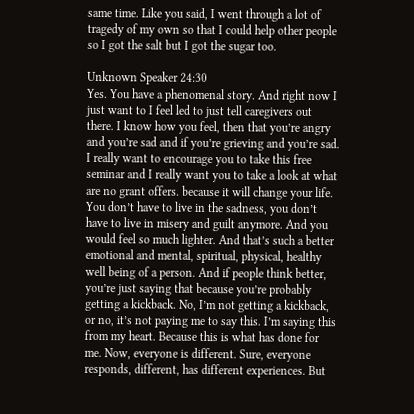same time. Like you said, I went through a lot of tragedy of my own so that I could help other people so I got the salt but I got the sugar too.

Unknown Speaker 24:30
Yes. You have a phenomenal story. And right now I just want to I feel led to just tell caregivers out there. I know how you feel, then that you’re angry and you’re sad and if you’re grieving and you’re sad. I really want to encourage you to take this free seminar and I really want you to take a look at what are no grant offers. because it will change your life. You don’t have to live in the sadness, you don’t have to live in misery and guilt anymore. And you would feel so much lighter. And that’s such a better emotional and mental, spiritual, physical, healthy well being of a person. And if people think better, you’re just saying that because you’re probably getting a kickback. No, I’m not getting a kickback, or no, it’s not paying me to say this. I’m saying this from my heart. Because this is what has done for me. Now, everyone is different. Sure, everyone responds, different, has different experiences. But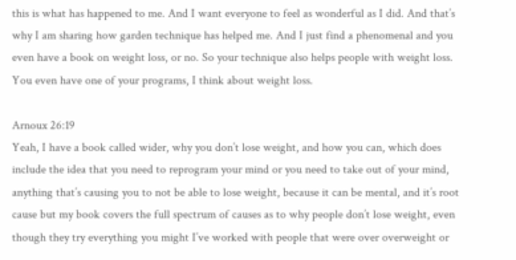this is what has happened to me. And I want everyone to feel as wonderful as I did. And that’s why I am sharing how garden technique has helped me. And I just find a phenomenal and you even have a book on weight loss, or no. So your technique also helps people with weight loss. You even have one of your programs, I think about weight loss.

Arnoux 26:19
Yeah, I have a book called wider, why you don’t lose weight, and how you can, which does include the idea that you need to reprogram your mind or you need to take out of your mind, anything that’s causing you to not be able to lose weight, because it can be mental, and it’s root cause but my book covers the full spectrum of causes as to why people don’t lose weight, even though they try everything you might I’ve worked with people that were over overweight or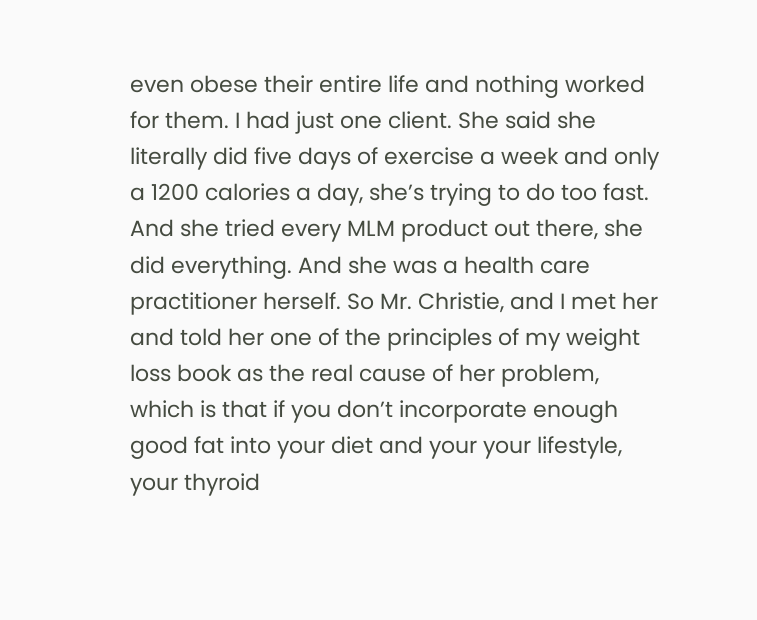even obese their entire life and nothing worked for them. I had just one client. She said she literally did five days of exercise a week and only a 1200 calories a day, she’s trying to do too fast. And she tried every MLM product out there, she did everything. And she was a health care practitioner herself. So Mr. Christie, and I met her and told her one of the principles of my weight loss book as the real cause of her problem, which is that if you don’t incorporate enough good fat into your diet and your your lifestyle, your thyroid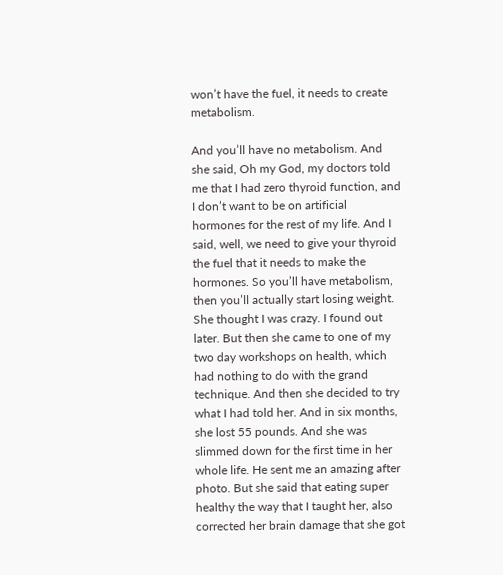won’t have the fuel, it needs to create metabolism.

And you’ll have no metabolism. And she said, Oh my God, my doctors told me that I had zero thyroid function, and I don’t want to be on artificial hormones for the rest of my life. And I said, well, we need to give your thyroid the fuel that it needs to make the hormones. So you’ll have metabolism, then you’ll actually start losing weight. She thought I was crazy. I found out later. But then she came to one of my two day workshops on health, which had nothing to do with the grand technique. And then she decided to try what I had told her. And in six months, she lost 55 pounds. And she was slimmed down for the first time in her whole life. He sent me an amazing after photo. But she said that eating super healthy the way that I taught her, also corrected her brain damage that she got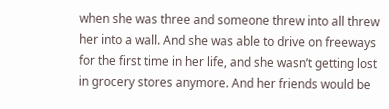when she was three and someone threw into all threw her into a wall. And she was able to drive on freeways for the first time in her life, and she wasn’t getting lost in grocery stores anymore. And her friends would be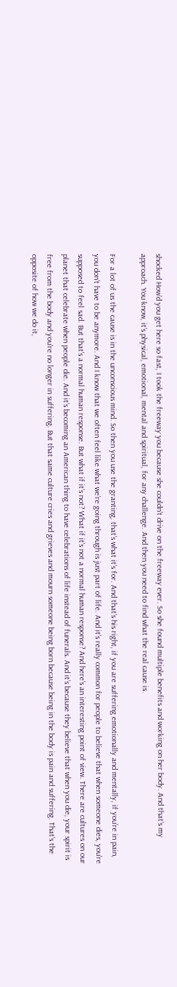shocked How’d you get here so fast, I took the freeway you because she couldn’t drive on the freeway ever. So she found multiple benefits and working on her body. And that’s my approach. You know, it’s physical, emotional, mental and spiritual, for any challenge. And then you need to find what the real cause is.

For a lot of us the cause is in the unconscious mind. So then you use the granting, that’s what it’s for. And that’s his right, if you are suffering emotionally and mentally, if you’re in pain, you don’t have to be anymore. And I know that we often feel like what we’re going through is just part of life. And it’s really common for people to believe that when someone dies, you’re supposed to feel sad. But that’s a normal human response. But what if it’s not? What if it’s not a normal human response? And here’s an interesting point of view. There are cultures on our planet that celebrate when people die. And it’s becoming an American thing to have celebrations of life instead of funerals. And it’s because they believe that when you die, your spirit is free from the body and you’re no longer in suffering. But that same culture cries and grieves and mourn someone being born because being in the body is pain and suffering. That’s the opposite of how we do it,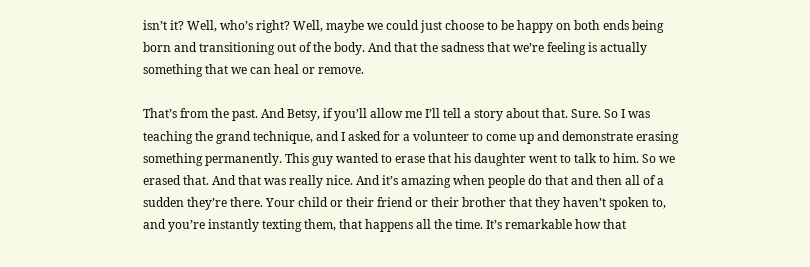isn’t it? Well, who’s right? Well, maybe we could just choose to be happy on both ends being born and transitioning out of the body. And that the sadness that we’re feeling is actually something that we can heal or remove.

That’s from the past. And Betsy, if you’ll allow me I’ll tell a story about that. Sure. So I was teaching the grand technique, and I asked for a volunteer to come up and demonstrate erasing something permanently. This guy wanted to erase that his daughter went to talk to him. So we erased that. And that was really nice. And it’s amazing when people do that and then all of a sudden they’re there. Your child or their friend or their brother that they haven’t spoken to, and you’re instantly texting them, that happens all the time. It’s remarkable how that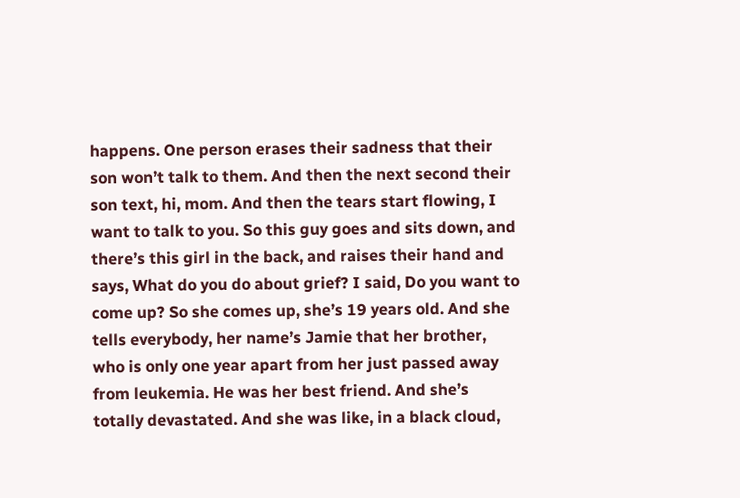happens. One person erases their sadness that their son won’t talk to them. And then the next second their son text, hi, mom. And then the tears start flowing, I want to talk to you. So this guy goes and sits down, and there’s this girl in the back, and raises their hand and says, What do you do about grief? I said, Do you want to come up? So she comes up, she’s 19 years old. And she tells everybody, her name’s Jamie that her brother, who is only one year apart from her just passed away from leukemia. He was her best friend. And she’s totally devastated. And she was like, in a black cloud,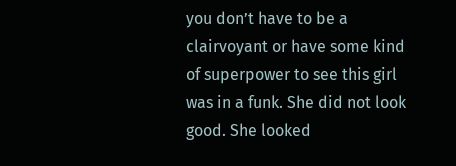you don’t have to be a clairvoyant or have some kind of superpower to see this girl was in a funk. She did not look good. She looked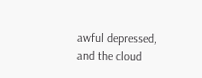awful depressed, and the cloud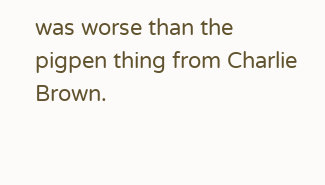was worse than the pigpen thing from Charlie Brown.